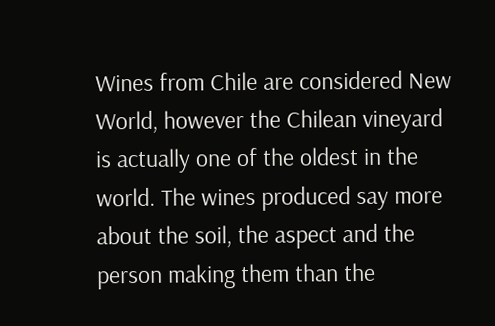Wines from Chile are considered New World, however the Chilean vineyard is actually one of the oldest in the world. The wines produced say more about the soil, the aspect and the person making them than the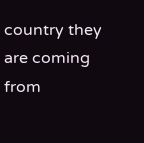country they are coming from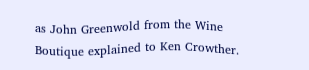as John Greenwold from the Wine Boutique explained to Ken Crowther.